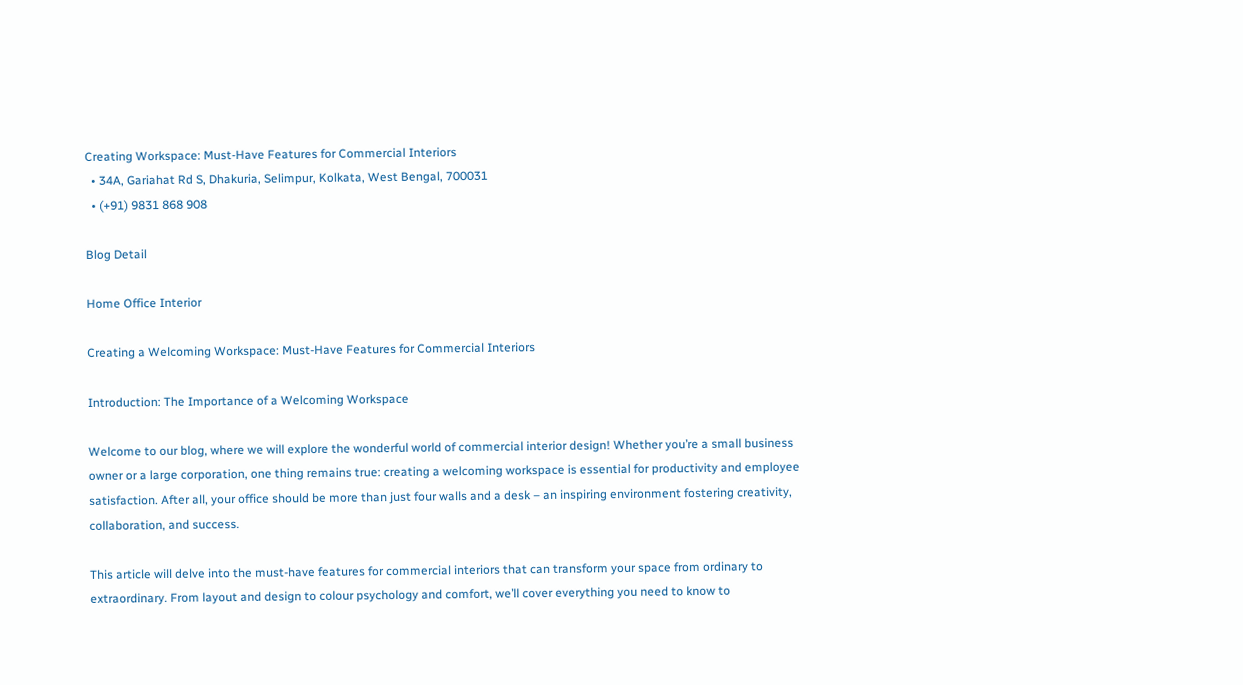Creating Workspace: Must-Have Features for Commercial Interiors
  • 34A, Gariahat Rd S, Dhakuria, Selimpur, Kolkata, West Bengal, 700031
  • (+91) 9831 868 908

Blog Detail

Home Office Interior

Creating a Welcoming Workspace: Must-Have Features for Commercial Interiors

Introduction: The Importance of a Welcoming Workspace

Welcome to our blog, where we will explore the wonderful world of commercial interior design! Whether you’re a small business owner or a large corporation, one thing remains true: creating a welcoming workspace is essential for productivity and employee satisfaction. After all, your office should be more than just four walls and a desk – an inspiring environment fostering creativity, collaboration, and success.

This article will delve into the must-have features for commercial interiors that can transform your space from ordinary to extraordinary. From layout and design to colour psychology and comfort, we’ll cover everything you need to know to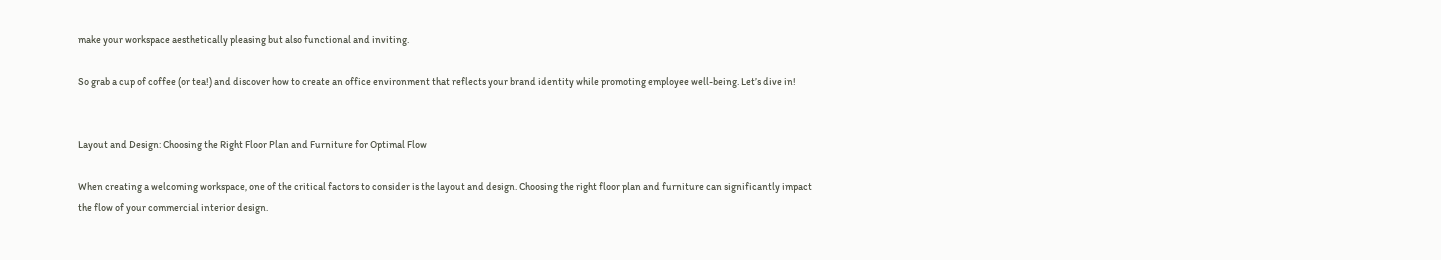make your workspace aesthetically pleasing but also functional and inviting.

So grab a cup of coffee (or tea!) and discover how to create an office environment that reflects your brand identity while promoting employee well-being. Let’s dive in!


Layout and Design: Choosing the Right Floor Plan and Furniture for Optimal Flow

When creating a welcoming workspace, one of the critical factors to consider is the layout and design. Choosing the right floor plan and furniture can significantly impact the flow of your commercial interior design.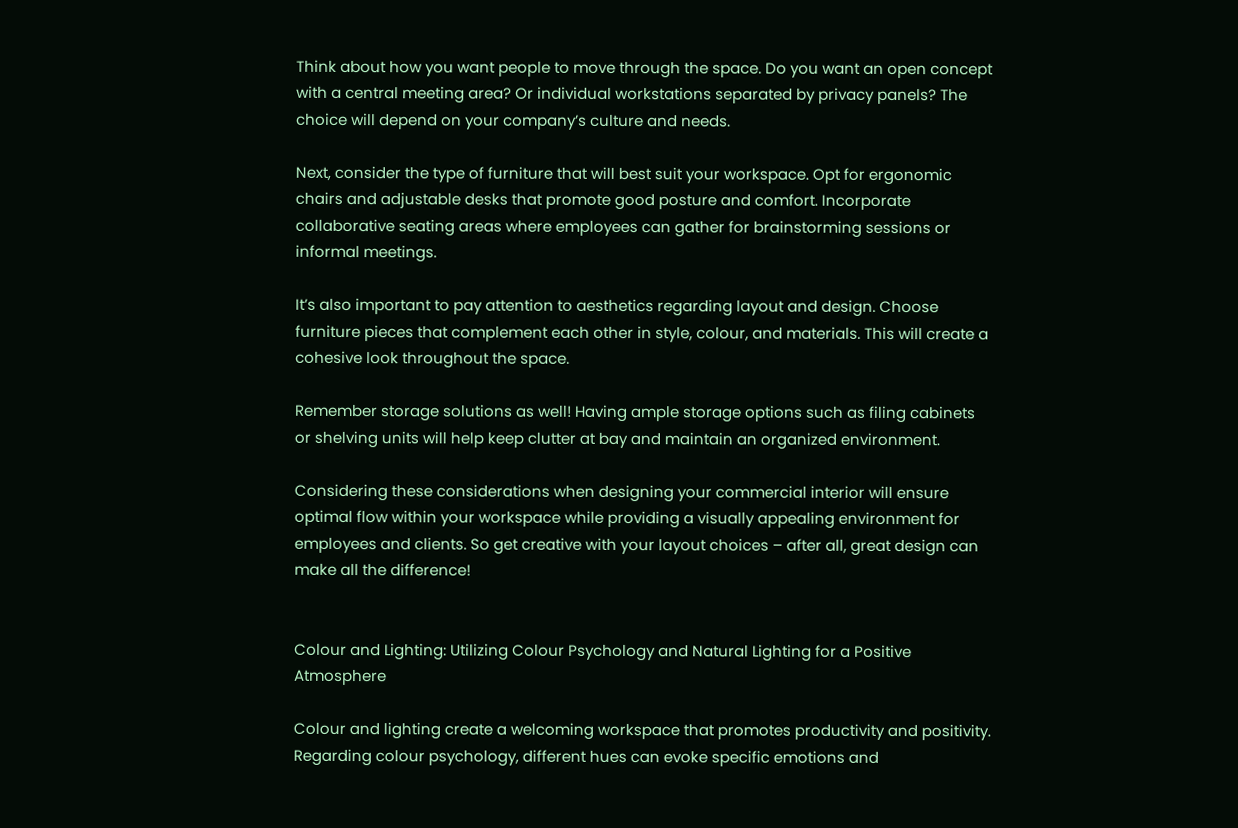Think about how you want people to move through the space. Do you want an open concept with a central meeting area? Or individual workstations separated by privacy panels? The choice will depend on your company’s culture and needs.

Next, consider the type of furniture that will best suit your workspace. Opt for ergonomic chairs and adjustable desks that promote good posture and comfort. Incorporate collaborative seating areas where employees can gather for brainstorming sessions or informal meetings.

It’s also important to pay attention to aesthetics regarding layout and design. Choose furniture pieces that complement each other in style, colour, and materials. This will create a cohesive look throughout the space.

Remember storage solutions as well! Having ample storage options such as filing cabinets or shelving units will help keep clutter at bay and maintain an organized environment.

Considering these considerations when designing your commercial interior will ensure optimal flow within your workspace while providing a visually appealing environment for employees and clients. So get creative with your layout choices – after all, great design can make all the difference!


Colour and Lighting: Utilizing Colour Psychology and Natural Lighting for a Positive Atmosphere

Colour and lighting create a welcoming workspace that promotes productivity and positivity. Regarding colour psychology, different hues can evoke specific emotions and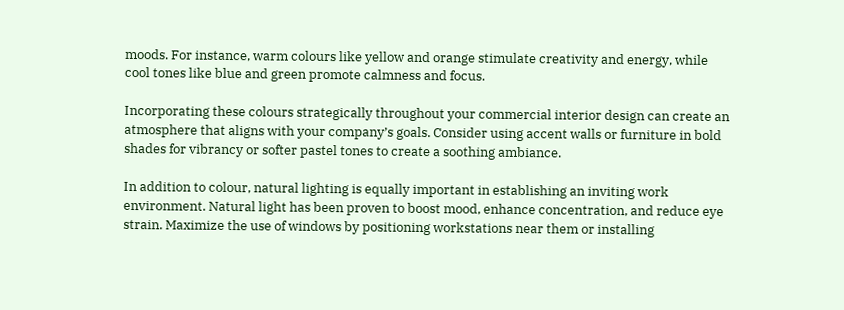moods. For instance, warm colours like yellow and orange stimulate creativity and energy, while cool tones like blue and green promote calmness and focus.

Incorporating these colours strategically throughout your commercial interior design can create an atmosphere that aligns with your company’s goals. Consider using accent walls or furniture in bold shades for vibrancy or softer pastel tones to create a soothing ambiance.

In addition to colour, natural lighting is equally important in establishing an inviting work environment. Natural light has been proven to boost mood, enhance concentration, and reduce eye strain. Maximize the use of windows by positioning workstations near them or installing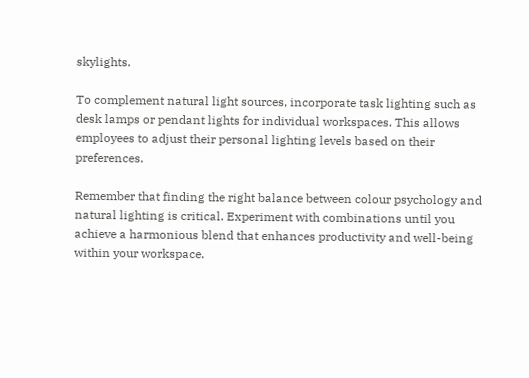skylights.

To complement natural light sources, incorporate task lighting such as desk lamps or pendant lights for individual workspaces. This allows employees to adjust their personal lighting levels based on their preferences.

Remember that finding the right balance between colour psychology and natural lighting is critical. Experiment with combinations until you achieve a harmonious blend that enhances productivity and well-being within your workspace.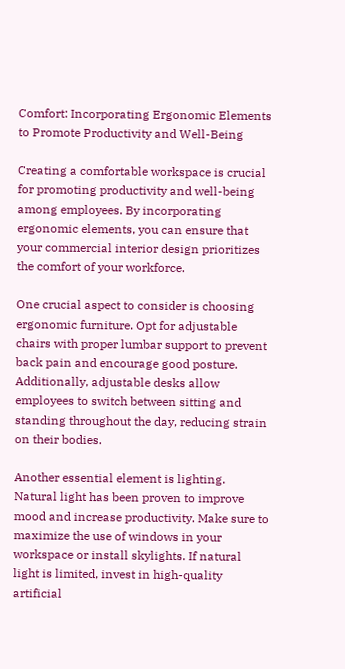Comfort: Incorporating Ergonomic Elements to Promote Productivity and Well-Being

Creating a comfortable workspace is crucial for promoting productivity and well-being among employees. By incorporating ergonomic elements, you can ensure that your commercial interior design prioritizes the comfort of your workforce.

One crucial aspect to consider is choosing ergonomic furniture. Opt for adjustable chairs with proper lumbar support to prevent back pain and encourage good posture. Additionally, adjustable desks allow employees to switch between sitting and standing throughout the day, reducing strain on their bodies.

Another essential element is lighting. Natural light has been proven to improve mood and increase productivity. Make sure to maximize the use of windows in your workspace or install skylights. If natural light is limited, invest in high-quality artificial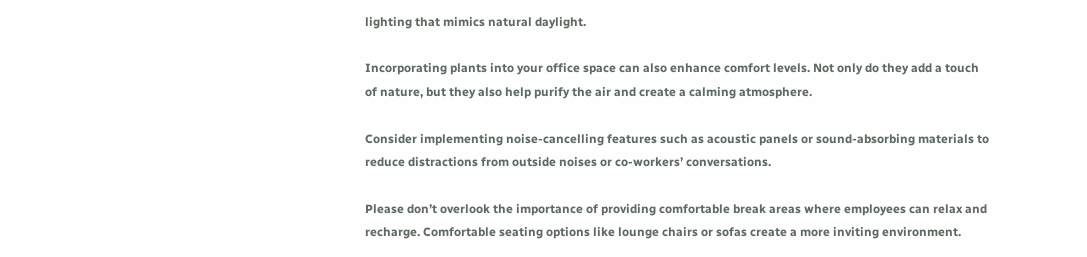lighting that mimics natural daylight.

Incorporating plants into your office space can also enhance comfort levels. Not only do they add a touch of nature, but they also help purify the air and create a calming atmosphere.

Consider implementing noise-cancelling features such as acoustic panels or sound-absorbing materials to reduce distractions from outside noises or co-workers’ conversations.

Please don’t overlook the importance of providing comfortable break areas where employees can relax and recharge. Comfortable seating options like lounge chairs or sofas create a more inviting environment.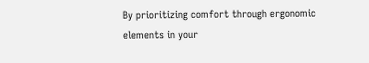By prioritizing comfort through ergonomic elements in your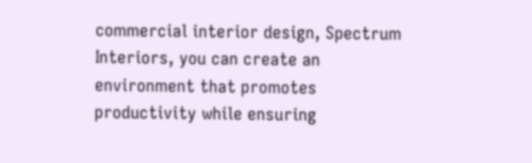commercial interior design, Spectrum Interiors, you can create an environment that promotes productivity while ensuring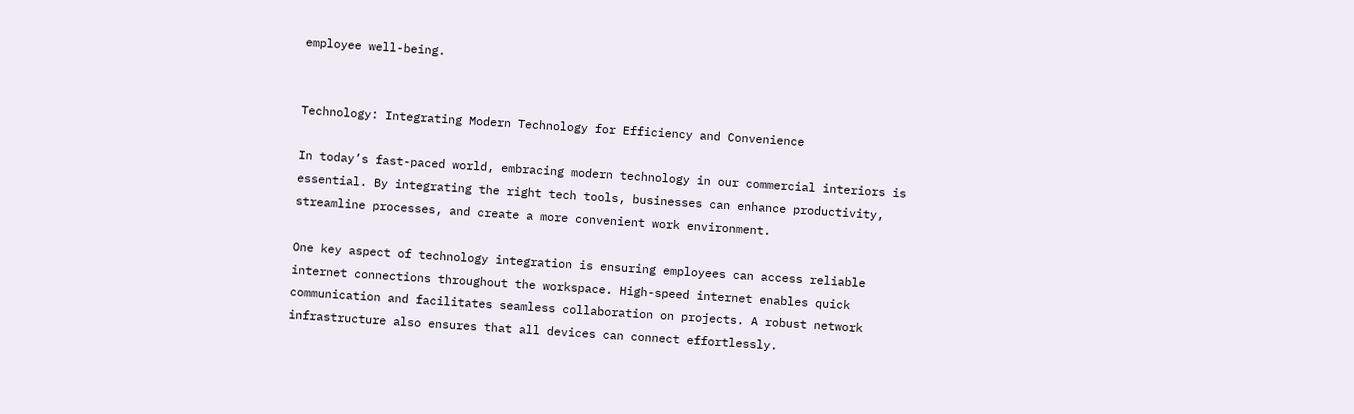employee well-being.


Technology: Integrating Modern Technology for Efficiency and Convenience

In today’s fast-paced world, embracing modern technology in our commercial interiors is essential. By integrating the right tech tools, businesses can enhance productivity, streamline processes, and create a more convenient work environment.

One key aspect of technology integration is ensuring employees can access reliable internet connections throughout the workspace. High-speed internet enables quick communication and facilitates seamless collaboration on projects. A robust network infrastructure also ensures that all devices can connect effortlessly.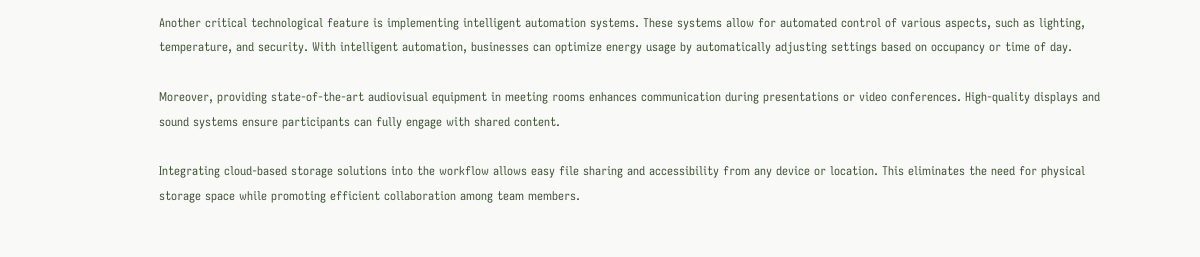Another critical technological feature is implementing intelligent automation systems. These systems allow for automated control of various aspects, such as lighting, temperature, and security. With intelligent automation, businesses can optimize energy usage by automatically adjusting settings based on occupancy or time of day.

Moreover, providing state-of-the-art audiovisual equipment in meeting rooms enhances communication during presentations or video conferences. High-quality displays and sound systems ensure participants can fully engage with shared content.

Integrating cloud-based storage solutions into the workflow allows easy file sharing and accessibility from any device or location. This eliminates the need for physical storage space while promoting efficient collaboration among team members.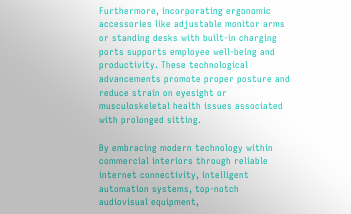Furthermore, incorporating ergonomic accessories like adjustable monitor arms or standing desks with built-in charging ports supports employee well-being and productivity. These technological advancements promote proper posture and reduce strain on eyesight or musculoskeletal health issues associated with prolonged sitting.

By embracing modern technology within commercial interiors through reliable internet connectivity, intelligent automation systems, top-notch audiovisual equipment,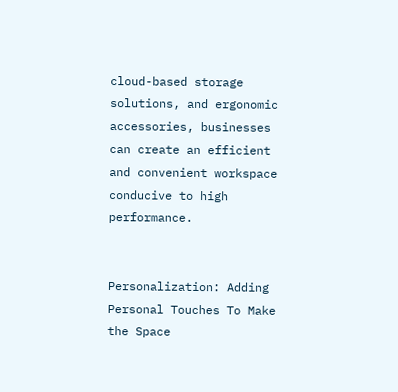cloud-based storage solutions, and ergonomic accessories, businesses can create an efficient and convenient workspace conducive to high performance.


Personalization: Adding Personal Touches To Make the Space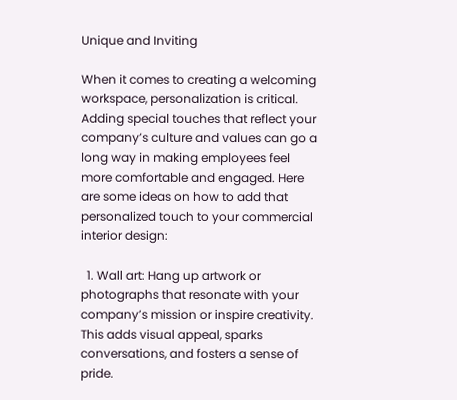Unique and Inviting

When it comes to creating a welcoming workspace, personalization is critical. Adding special touches that reflect your company’s culture and values can go a long way in making employees feel more comfortable and engaged. Here are some ideas on how to add that personalized touch to your commercial interior design:

  1. Wall art: Hang up artwork or photographs that resonate with your company’s mission or inspire creativity. This adds visual appeal, sparks conversations, and fosters a sense of pride.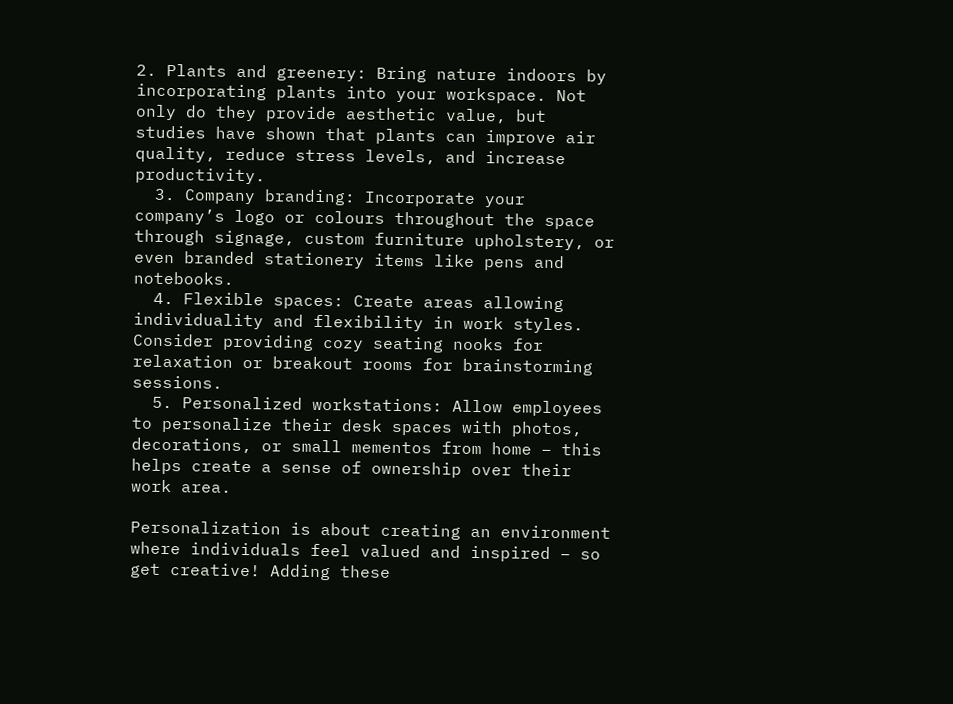2. Plants and greenery: Bring nature indoors by incorporating plants into your workspace. Not only do they provide aesthetic value, but studies have shown that plants can improve air quality, reduce stress levels, and increase productivity.
  3. Company branding: Incorporate your company’s logo or colours throughout the space through signage, custom furniture upholstery, or even branded stationery items like pens and notebooks.
  4. Flexible spaces: Create areas allowing individuality and flexibility in work styles. Consider providing cozy seating nooks for relaxation or breakout rooms for brainstorming sessions.
  5. Personalized workstations: Allow employees to personalize their desk spaces with photos, decorations, or small mementos from home – this helps create a sense of ownership over their work area.

Personalization is about creating an environment where individuals feel valued and inspired – so get creative! Adding these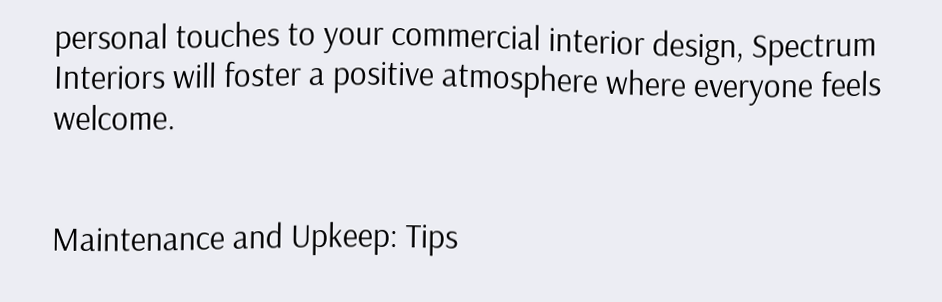personal touches to your commercial interior design, Spectrum Interiors will foster a positive atmosphere where everyone feels welcome.


Maintenance and Upkeep: Tips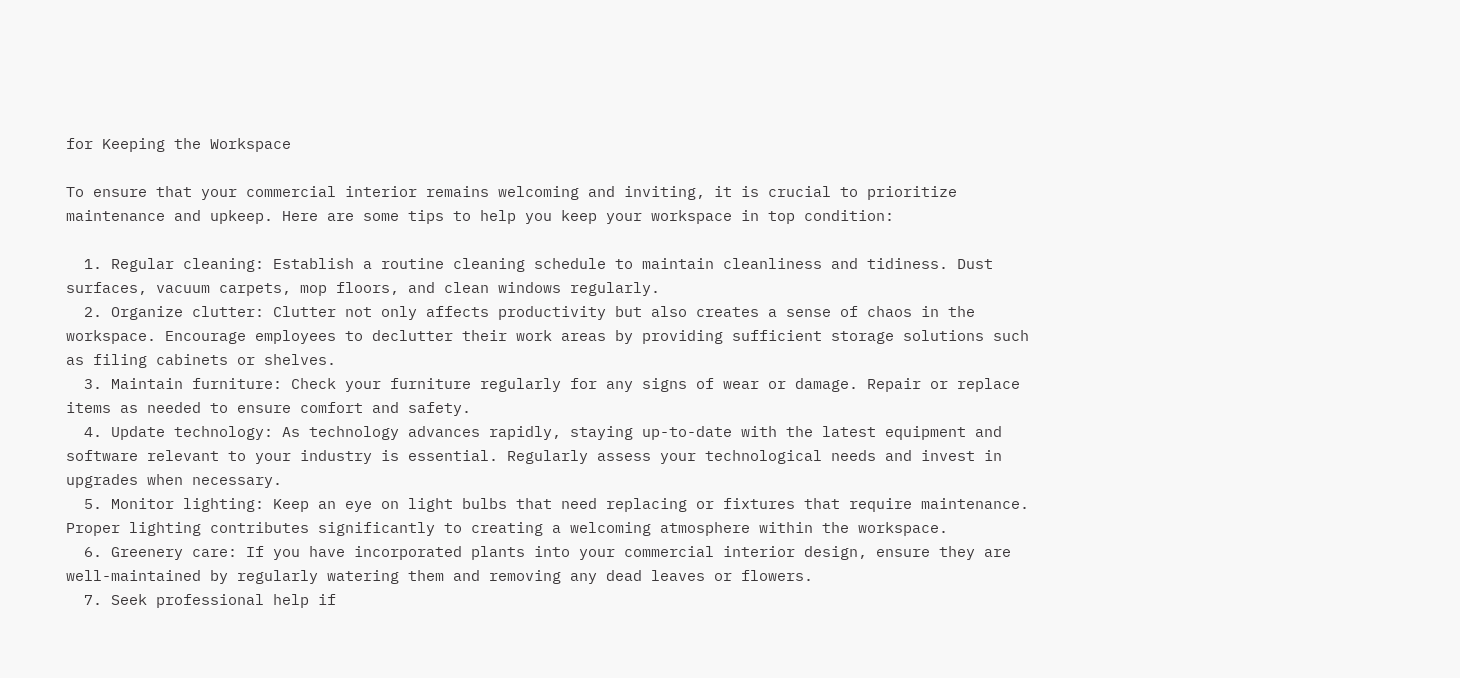for Keeping the Workspace

To ensure that your commercial interior remains welcoming and inviting, it is crucial to prioritize maintenance and upkeep. Here are some tips to help you keep your workspace in top condition:

  1. Regular cleaning: Establish a routine cleaning schedule to maintain cleanliness and tidiness. Dust surfaces, vacuum carpets, mop floors, and clean windows regularly.
  2. Organize clutter: Clutter not only affects productivity but also creates a sense of chaos in the workspace. Encourage employees to declutter their work areas by providing sufficient storage solutions such as filing cabinets or shelves.
  3. Maintain furniture: Check your furniture regularly for any signs of wear or damage. Repair or replace items as needed to ensure comfort and safety.
  4. Update technology: As technology advances rapidly, staying up-to-date with the latest equipment and software relevant to your industry is essential. Regularly assess your technological needs and invest in upgrades when necessary.
  5. Monitor lighting: Keep an eye on light bulbs that need replacing or fixtures that require maintenance. Proper lighting contributes significantly to creating a welcoming atmosphere within the workspace.
  6. Greenery care: If you have incorporated plants into your commercial interior design, ensure they are well-maintained by regularly watering them and removing any dead leaves or flowers.
  7. Seek professional help if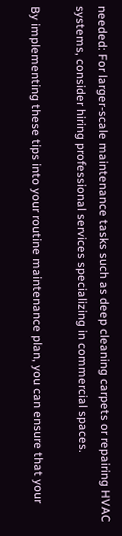needed: For larger-scale maintenance tasks such as deep cleaning carpets or repairing HVAC systems, consider hiring professional services specializing in commercial spaces.

By implementing these tips into your routine maintenance plan, you can ensure that your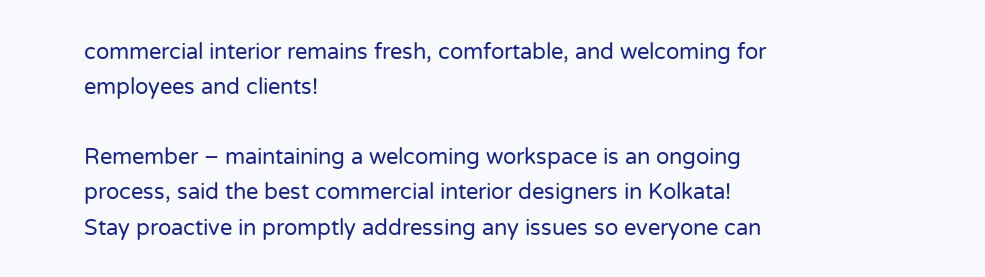commercial interior remains fresh, comfortable, and welcoming for employees and clients!

Remember – maintaining a welcoming workspace is an ongoing process, said the best commercial interior designers in Kolkata! Stay proactive in promptly addressing any issues so everyone can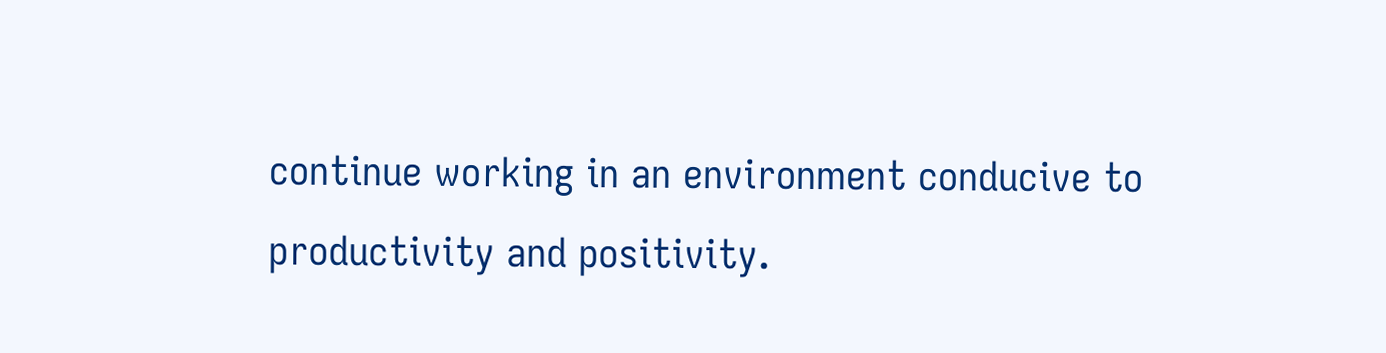continue working in an environment conducive to productivity and positivity.